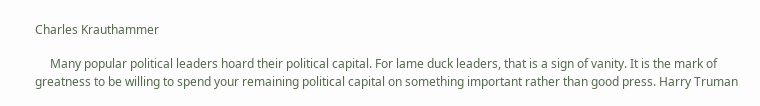Charles Krauthammer

     Many popular political leaders hoard their political capital. For lame duck leaders, that is a sign of vanity. It is the mark of greatness to be willing to spend your remaining political capital on something important rather than good press. Harry Truman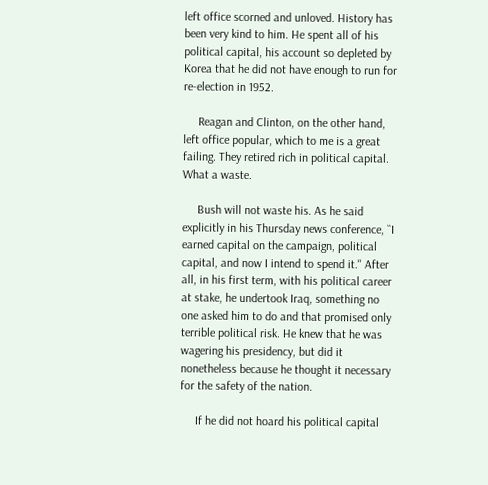left office scorned and unloved. History has been very kind to him. He spent all of his political capital, his account so depleted by Korea that he did not have enough to run for re-election in 1952.

     Reagan and Clinton, on the other hand, left office popular, which to me is a great failing. They retired rich in political capital. What a waste.

     Bush will not waste his. As he said explicitly in his Thursday news conference, ``I earned capital on the campaign, political capital, and now I intend to spend it.'' After all, in his first term, with his political career at stake, he undertook Iraq, something no one asked him to do and that promised only terrible political risk. He knew that he was wagering his presidency, but did it nonetheless because he thought it necessary for the safety of the nation.

     If he did not hoard his political capital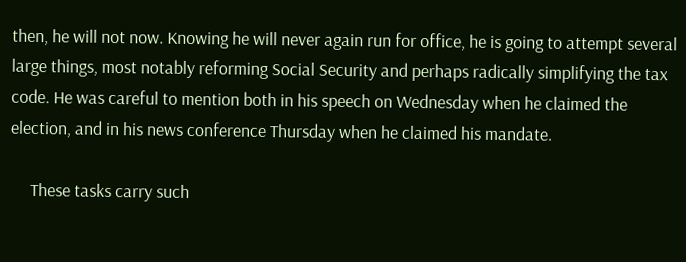then, he will not now. Knowing he will never again run for office, he is going to attempt several large things, most notably reforming Social Security and perhaps radically simplifying the tax code. He was careful to mention both in his speech on Wednesday when he claimed the election, and in his news conference Thursday when he claimed his mandate.

     These tasks carry such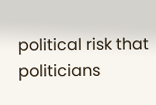political risk that politicians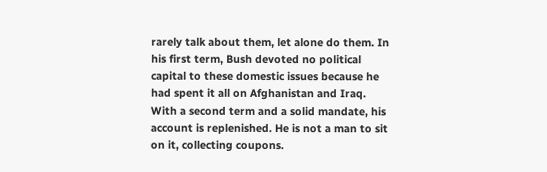rarely talk about them, let alone do them. In his first term, Bush devoted no political capital to these domestic issues because he had spent it all on Afghanistan and Iraq. With a second term and a solid mandate, his account is replenished. He is not a man to sit on it, collecting coupons.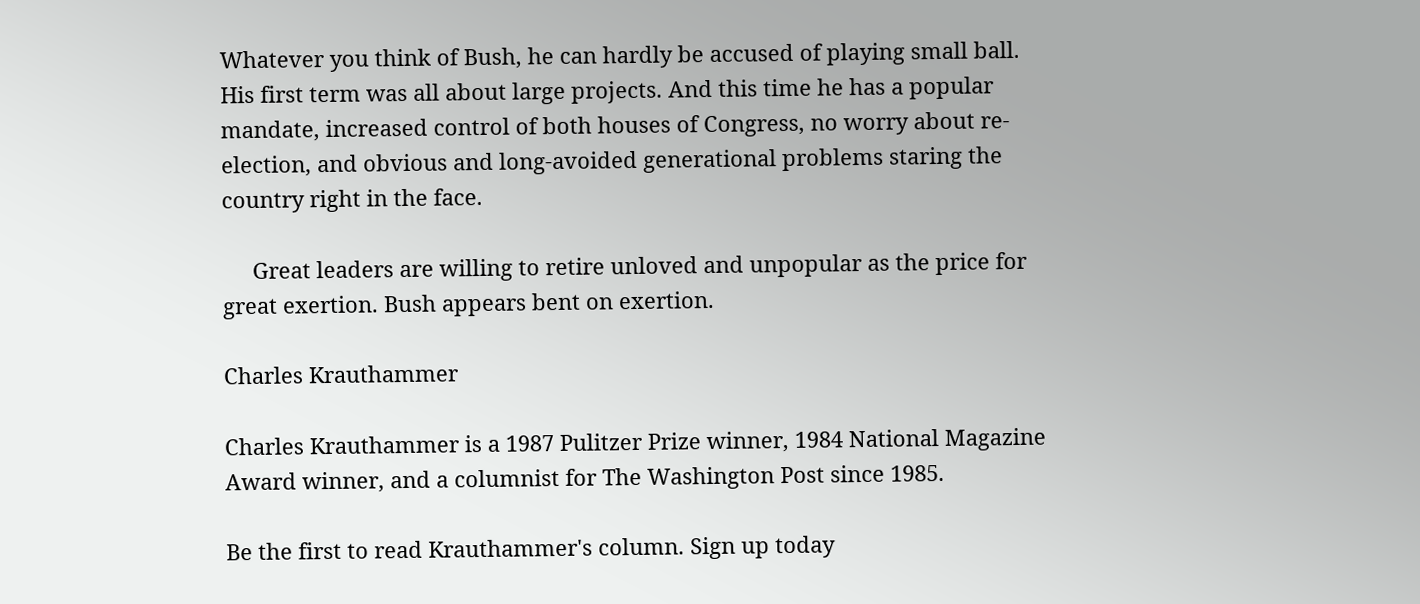Whatever you think of Bush, he can hardly be accused of playing small ball. His first term was all about large projects. And this time he has a popular mandate, increased control of both houses of Congress, no worry about re-election, and obvious and long-avoided generational problems staring the country right in the face.

     Great leaders are willing to retire unloved and unpopular as the price for great exertion. Bush appears bent on exertion.

Charles Krauthammer

Charles Krauthammer is a 1987 Pulitzer Prize winner, 1984 National Magazine Award winner, and a columnist for The Washington Post since 1985.

Be the first to read Krauthammer's column. Sign up today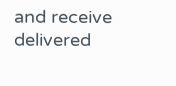and receive delivered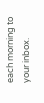each morning to your inbox.